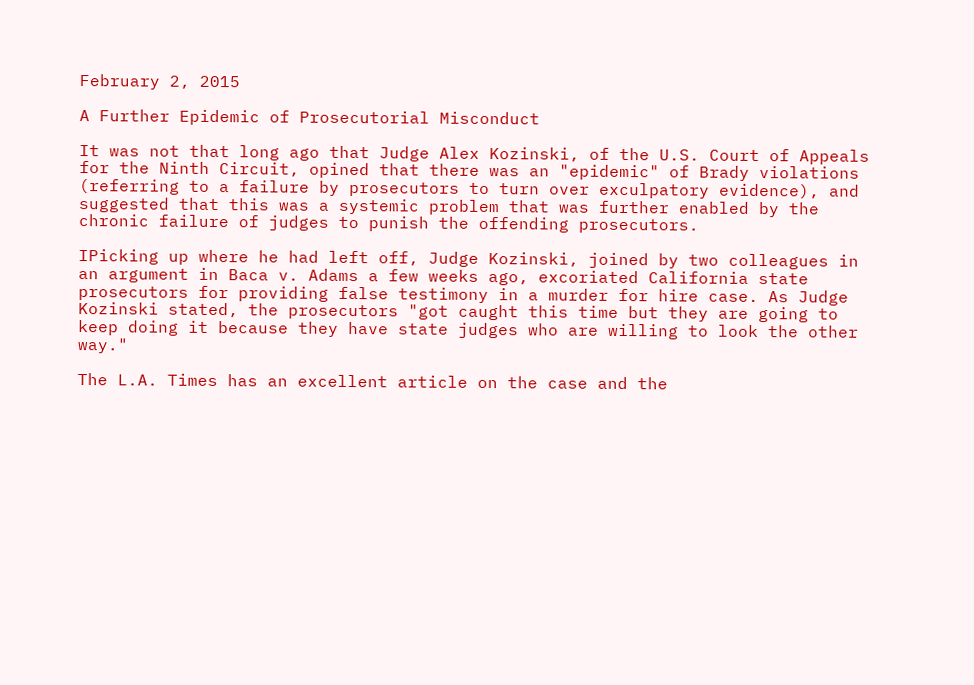February 2, 2015

A Further Epidemic of Prosecutorial Misconduct

It was not that long ago that Judge Alex Kozinski, of the U.S. Court of Appeals for the Ninth Circuit, opined that there was an "epidemic" of Brady violations (referring to a failure by prosecutors to turn over exculpatory evidence), and suggested that this was a systemic problem that was further enabled by the chronic failure of judges to punish the offending prosecutors.

IPicking up where he had left off, Judge Kozinski, joined by two colleagues in an argument in Baca v. Adams a few weeks ago, excoriated California state prosecutors for providing false testimony in a murder for hire case. As Judge Kozinski stated, the prosecutors "got caught this time but they are going to keep doing it because they have state judges who are willing to look the other way."

The L.A. Times has an excellent article on the case and the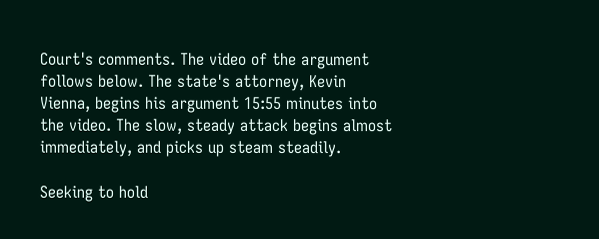Court's comments. The video of the argument follows below. The state's attorney, Kevin Vienna, begins his argument 15:55 minutes into the video. The slow, steady attack begins almost immediately, and picks up steam steadily.

Seeking to hold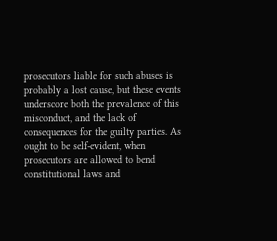prosecutors liable for such abuses is probably a lost cause, but these events underscore both the prevalence of this misconduct, and the lack of consequences for the guilty parties. As ought to be self-evident, when prosecutors are allowed to bend constitutional laws and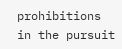prohibitions in the pursuit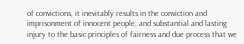of convictions, it inevitably results in the conviction and imprisonment of innocent people, and substantial and lasting injury to the basic principles of fairness and due process that we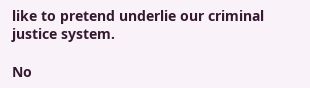like to pretend underlie our criminal justice system.

No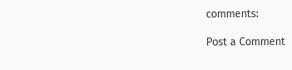comments:

Post a Comment